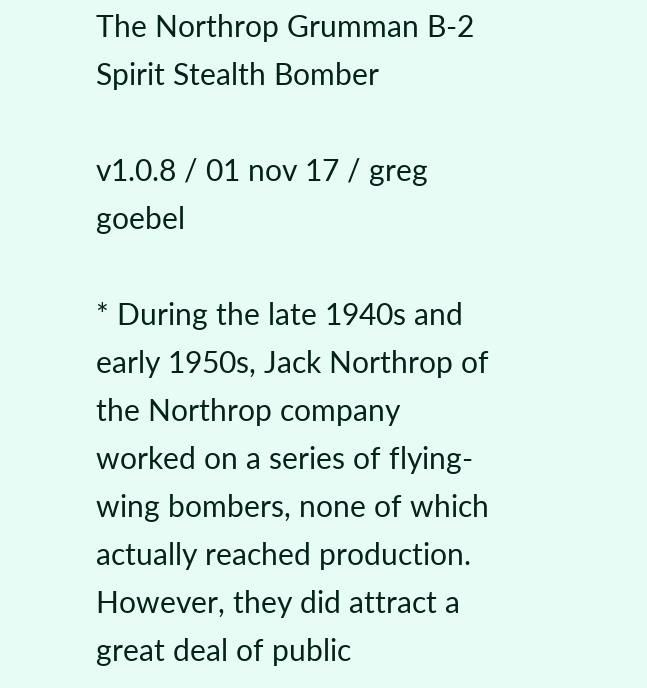The Northrop Grumman B-2 Spirit Stealth Bomber

v1.0.8 / 01 nov 17 / greg goebel

* During the late 1940s and early 1950s, Jack Northrop of the Northrop company worked on a series of flying-wing bombers, none of which actually reached production. However, they did attract a great deal of public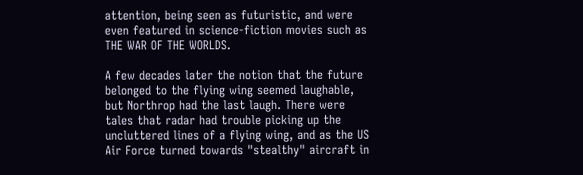attention, being seen as futuristic, and were even featured in science-fiction movies such as THE WAR OF THE WORLDS.

A few decades later the notion that the future belonged to the flying wing seemed laughable, but Northrop had the last laugh. There were tales that radar had trouble picking up the uncluttered lines of a flying wing, and as the US Air Force turned towards "stealthy" aircraft in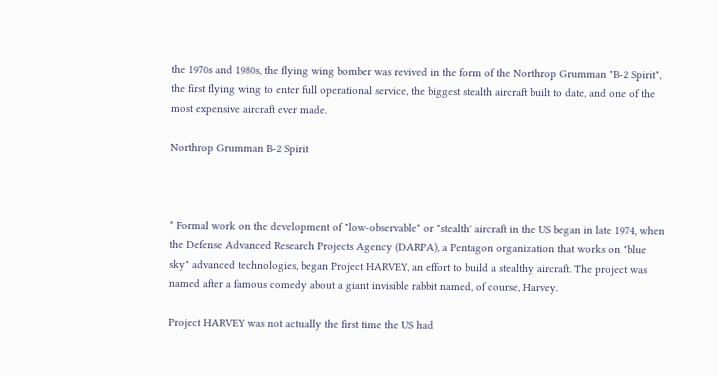the 1970s and 1980s, the flying wing bomber was revived in the form of the Northrop Grumman "B-2 Spirit", the first flying wing to enter full operational service, the biggest stealth aircraft built to date, and one of the most expensive aircraft ever made.

Northrop Grumman B-2 Spirit



* Formal work on the development of "low-observable" or "stealth' aircraft in the US began in late 1974, when the Defense Advanced Research Projects Agency (DARPA), a Pentagon organization that works on "blue sky" advanced technologies, began Project HARVEY, an effort to build a stealthy aircraft. The project was named after a famous comedy about a giant invisible rabbit named, of course, Harvey.

Project HARVEY was not actually the first time the US had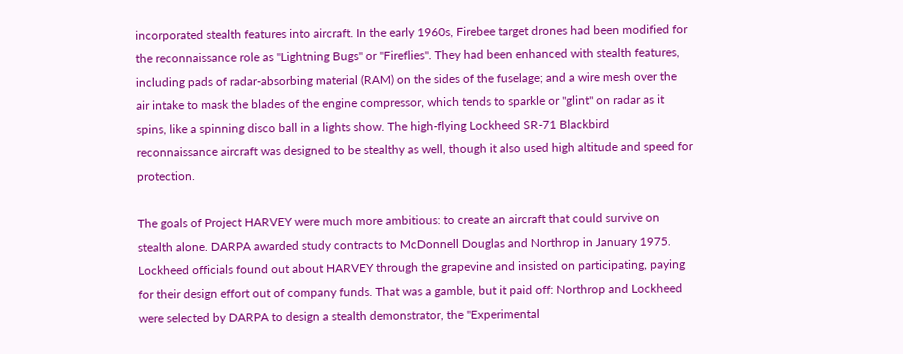incorporated stealth features into aircraft. In the early 1960s, Firebee target drones had been modified for the reconnaissance role as "Lightning Bugs" or "Fireflies". They had been enhanced with stealth features, including pads of radar-absorbing material (RAM) on the sides of the fuselage; and a wire mesh over the air intake to mask the blades of the engine compressor, which tends to sparkle or "glint" on radar as it spins, like a spinning disco ball in a lights show. The high-flying Lockheed SR-71 Blackbird reconnaissance aircraft was designed to be stealthy as well, though it also used high altitude and speed for protection.

The goals of Project HARVEY were much more ambitious: to create an aircraft that could survive on stealth alone. DARPA awarded study contracts to McDonnell Douglas and Northrop in January 1975. Lockheed officials found out about HARVEY through the grapevine and insisted on participating, paying for their design effort out of company funds. That was a gamble, but it paid off: Northrop and Lockheed were selected by DARPA to design a stealth demonstrator, the "Experimental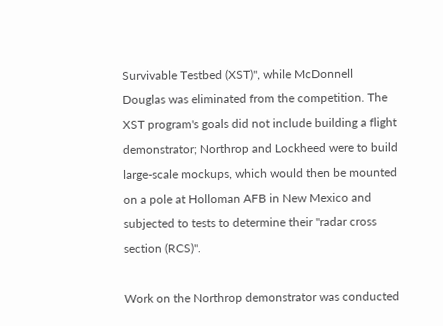Survivable Testbed (XST)", while McDonnell Douglas was eliminated from the competition. The XST program's goals did not include building a flight demonstrator; Northrop and Lockheed were to build large-scale mockups, which would then be mounted on a pole at Holloman AFB in New Mexico and subjected to tests to determine their "radar cross section (RCS)".

Work on the Northrop demonstrator was conducted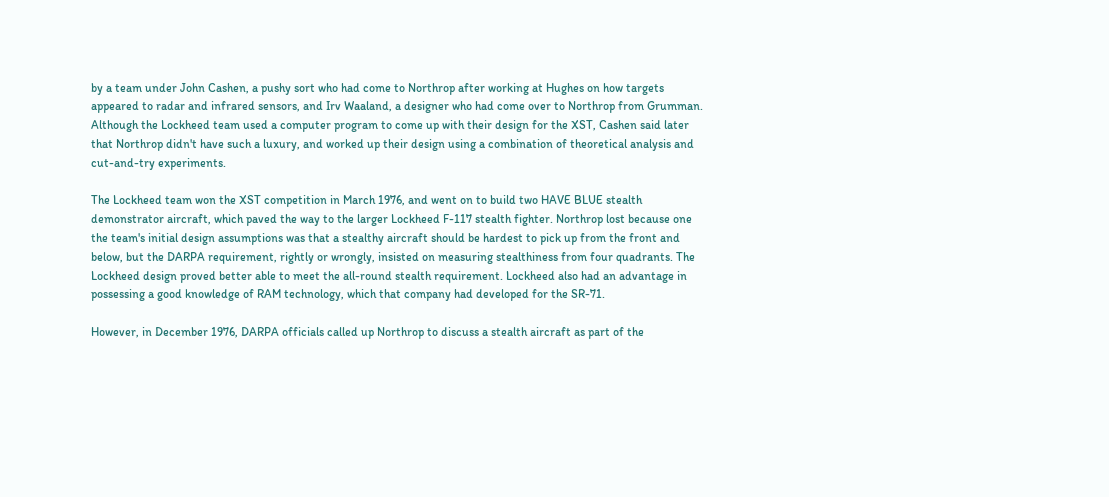by a team under John Cashen, a pushy sort who had come to Northrop after working at Hughes on how targets appeared to radar and infrared sensors, and Irv Waaland, a designer who had come over to Northrop from Grumman. Although the Lockheed team used a computer program to come up with their design for the XST, Cashen said later that Northrop didn't have such a luxury, and worked up their design using a combination of theoretical analysis and cut-and-try experiments.

The Lockheed team won the XST competition in March 1976, and went on to build two HAVE BLUE stealth demonstrator aircraft, which paved the way to the larger Lockheed F-117 stealth fighter. Northrop lost because one the team's initial design assumptions was that a stealthy aircraft should be hardest to pick up from the front and below, but the DARPA requirement, rightly or wrongly, insisted on measuring stealthiness from four quadrants. The Lockheed design proved better able to meet the all-round stealth requirement. Lockheed also had an advantage in possessing a good knowledge of RAM technology, which that company had developed for the SR-71.

However, in December 1976, DARPA officials called up Northrop to discuss a stealth aircraft as part of the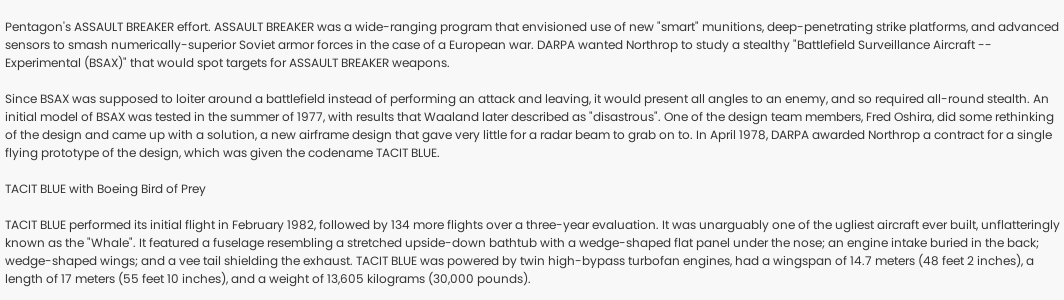Pentagon's ASSAULT BREAKER effort. ASSAULT BREAKER was a wide-ranging program that envisioned use of new "smart" munitions, deep-penetrating strike platforms, and advanced sensors to smash numerically-superior Soviet armor forces in the case of a European war. DARPA wanted Northrop to study a stealthy "Battlefield Surveillance Aircraft -- Experimental (BSAX)" that would spot targets for ASSAULT BREAKER weapons.

Since BSAX was supposed to loiter around a battlefield instead of performing an attack and leaving, it would present all angles to an enemy, and so required all-round stealth. An initial model of BSAX was tested in the summer of 1977, with results that Waaland later described as "disastrous". One of the design team members, Fred Oshira, did some rethinking of the design and came up with a solution, a new airframe design that gave very little for a radar beam to grab on to. In April 1978, DARPA awarded Northrop a contract for a single flying prototype of the design, which was given the codename TACIT BLUE.

TACIT BLUE with Boeing Bird of Prey

TACIT BLUE performed its initial flight in February 1982, followed by 134 more flights over a three-year evaluation. It was unarguably one of the ugliest aircraft ever built, unflatteringly known as the "Whale". It featured a fuselage resembling a stretched upside-down bathtub with a wedge-shaped flat panel under the nose; an engine intake buried in the back; wedge-shaped wings; and a vee tail shielding the exhaust. TACIT BLUE was powered by twin high-bypass turbofan engines, had a wingspan of 14.7 meters (48 feet 2 inches), a length of 17 meters (55 feet 10 inches), and a weight of 13,605 kilograms (30,000 pounds).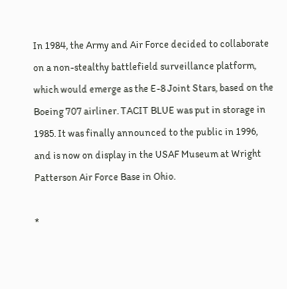In 1984, the Army and Air Force decided to collaborate on a non-stealthy battlefield surveillance platform, which would emerge as the E-8 Joint Stars, based on the Boeing 707 airliner. TACIT BLUE was put in storage in 1985. It was finally announced to the public in 1996, and is now on display in the USAF Museum at Wright Patterson Air Force Base in Ohio.

*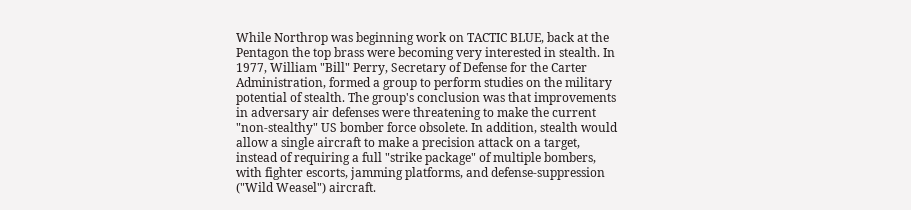While Northrop was beginning work on TACTIC BLUE, back at the Pentagon the top brass were becoming very interested in stealth. In 1977, William "Bill" Perry, Secretary of Defense for the Carter Administration, formed a group to perform studies on the military potential of stealth. The group's conclusion was that improvements in adversary air defenses were threatening to make the current "non-stealthy" US bomber force obsolete. In addition, stealth would allow a single aircraft to make a precision attack on a target, instead of requiring a full "strike package" of multiple bombers, with fighter escorts, jamming platforms, and defense-suppression ("Wild Weasel") aircraft.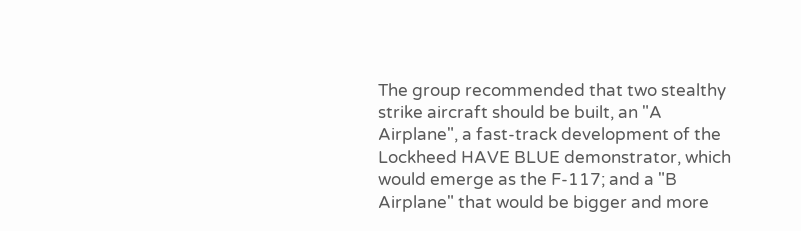The group recommended that two stealthy strike aircraft should be built, an "A Airplane", a fast-track development of the Lockheed HAVE BLUE demonstrator, which would emerge as the F-117; and a "B Airplane" that would be bigger and more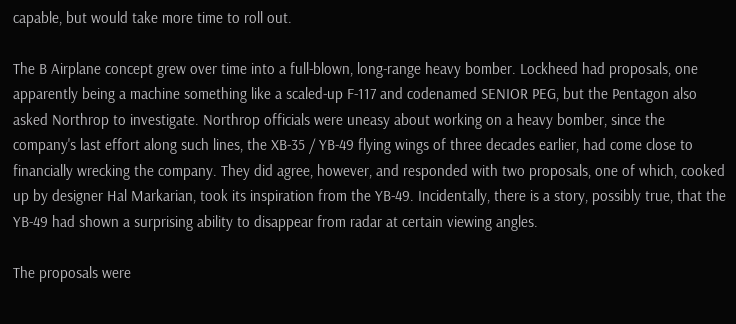capable, but would take more time to roll out.

The B Airplane concept grew over time into a full-blown, long-range heavy bomber. Lockheed had proposals, one apparently being a machine something like a scaled-up F-117 and codenamed SENIOR PEG, but the Pentagon also asked Northrop to investigate. Northrop officials were uneasy about working on a heavy bomber, since the company's last effort along such lines, the XB-35 / YB-49 flying wings of three decades earlier, had come close to financially wrecking the company. They did agree, however, and responded with two proposals, one of which, cooked up by designer Hal Markarian, took its inspiration from the YB-49. Incidentally, there is a story, possibly true, that the YB-49 had shown a surprising ability to disappear from radar at certain viewing angles.

The proposals were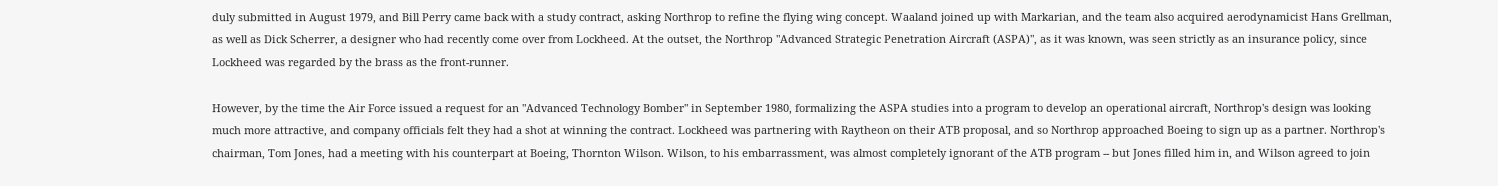duly submitted in August 1979, and Bill Perry came back with a study contract, asking Northrop to refine the flying wing concept. Waaland joined up with Markarian, and the team also acquired aerodynamicist Hans Grellman, as well as Dick Scherrer, a designer who had recently come over from Lockheed. At the outset, the Northrop "Advanced Strategic Penetration Aircraft (ASPA)", as it was known, was seen strictly as an insurance policy, since Lockheed was regarded by the brass as the front-runner.

However, by the time the Air Force issued a request for an "Advanced Technology Bomber" in September 1980, formalizing the ASPA studies into a program to develop an operational aircraft, Northrop's design was looking much more attractive, and company officials felt they had a shot at winning the contract. Lockheed was partnering with Raytheon on their ATB proposal, and so Northrop approached Boeing to sign up as a partner. Northrop's chairman, Tom Jones, had a meeting with his counterpart at Boeing, Thornton Wilson. Wilson, to his embarrassment, was almost completely ignorant of the ATB program -- but Jones filled him in, and Wilson agreed to join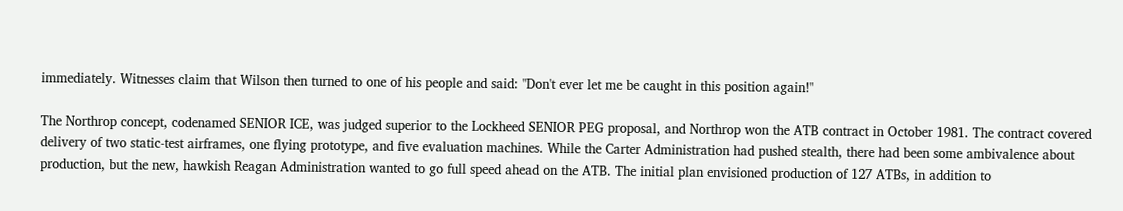immediately. Witnesses claim that Wilson then turned to one of his people and said: "Don't ever let me be caught in this position again!"

The Northrop concept, codenamed SENIOR ICE, was judged superior to the Lockheed SENIOR PEG proposal, and Northrop won the ATB contract in October 1981. The contract covered delivery of two static-test airframes, one flying prototype, and five evaluation machines. While the Carter Administration had pushed stealth, there had been some ambivalence about production, but the new, hawkish Reagan Administration wanted to go full speed ahead on the ATB. The initial plan envisioned production of 127 ATBs, in addition to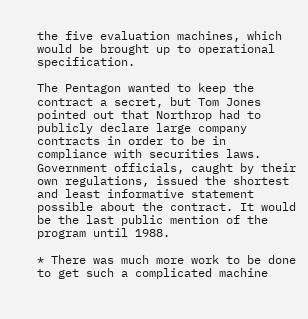the five evaluation machines, which would be brought up to operational specification.

The Pentagon wanted to keep the contract a secret, but Tom Jones pointed out that Northrop had to publicly declare large company contracts in order to be in compliance with securities laws. Government officials, caught by their own regulations, issued the shortest and least informative statement possible about the contract. It would be the last public mention of the program until 1988.

* There was much more work to be done to get such a complicated machine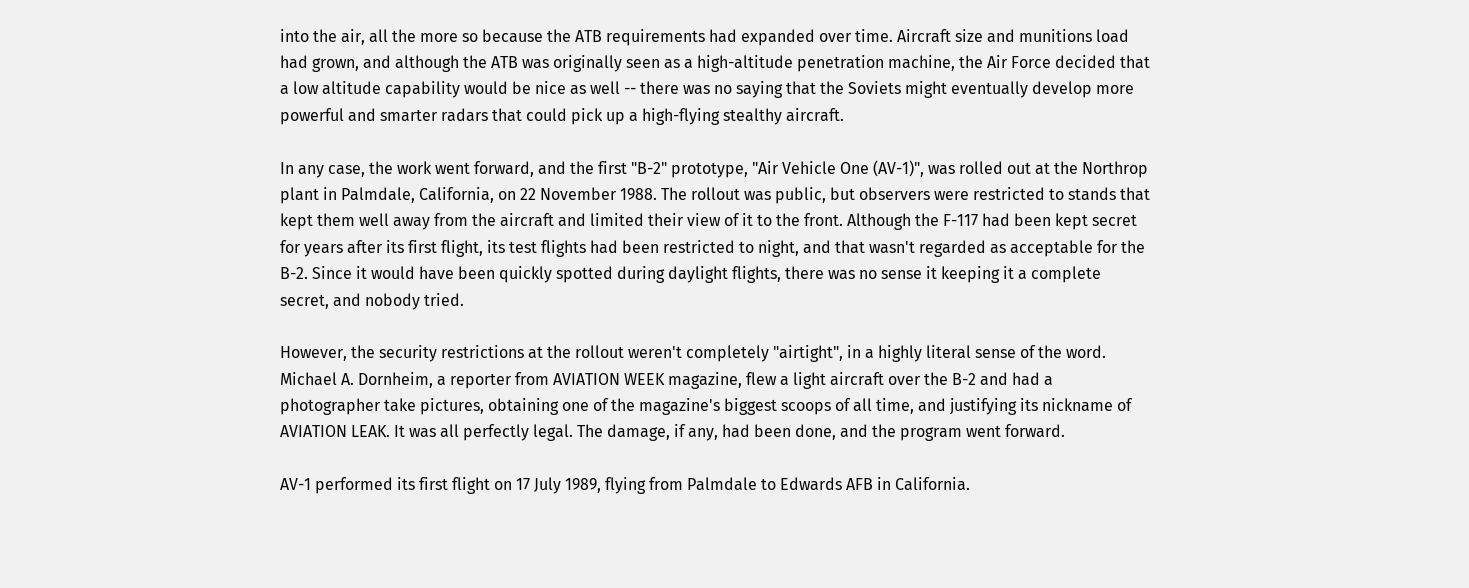into the air, all the more so because the ATB requirements had expanded over time. Aircraft size and munitions load had grown, and although the ATB was originally seen as a high-altitude penetration machine, the Air Force decided that a low altitude capability would be nice as well -- there was no saying that the Soviets might eventually develop more powerful and smarter radars that could pick up a high-flying stealthy aircraft.

In any case, the work went forward, and the first "B-2" prototype, "Air Vehicle One (AV-1)", was rolled out at the Northrop plant in Palmdale, California, on 22 November 1988. The rollout was public, but observers were restricted to stands that kept them well away from the aircraft and limited their view of it to the front. Although the F-117 had been kept secret for years after its first flight, its test flights had been restricted to night, and that wasn't regarded as acceptable for the B-2. Since it would have been quickly spotted during daylight flights, there was no sense it keeping it a complete secret, and nobody tried.

However, the security restrictions at the rollout weren't completely "airtight", in a highly literal sense of the word. Michael A. Dornheim, a reporter from AVIATION WEEK magazine, flew a light aircraft over the B-2 and had a photographer take pictures, obtaining one of the magazine's biggest scoops of all time, and justifying its nickname of AVIATION LEAK. It was all perfectly legal. The damage, if any, had been done, and the program went forward.

AV-1 performed its first flight on 17 July 1989, flying from Palmdale to Edwards AFB in California.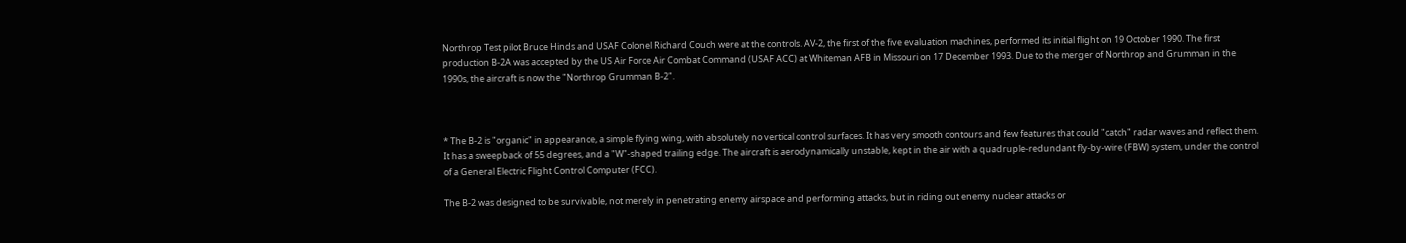Northrop Test pilot Bruce Hinds and USAF Colonel Richard Couch were at the controls. AV-2, the first of the five evaluation machines, performed its initial flight on 19 October 1990. The first production B-2A was accepted by the US Air Force Air Combat Command (USAF ACC) at Whiteman AFB in Missouri on 17 December 1993. Due to the merger of Northrop and Grumman in the 1990s, the aircraft is now the "Northrop Grumman B-2".



* The B-2 is "organic" in appearance, a simple flying wing, with absolutely no vertical control surfaces. It has very smooth contours and few features that could "catch" radar waves and reflect them. It has a sweepback of 55 degrees, and a "W"-shaped trailing edge. The aircraft is aerodynamically unstable, kept in the air with a quadruple-redundant fly-by-wire (FBW) system, under the control of a General Electric Flight Control Computer (FCC).

The B-2 was designed to be survivable, not merely in penetrating enemy airspace and performing attacks, but in riding out enemy nuclear attacks or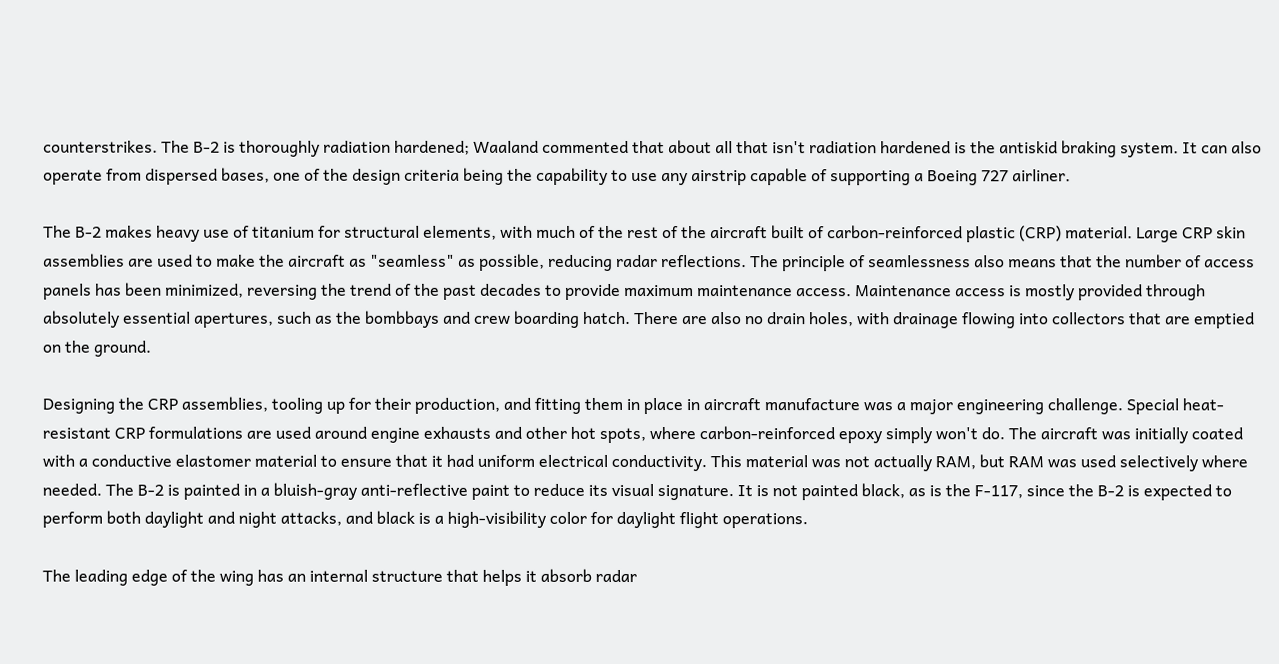counterstrikes. The B-2 is thoroughly radiation hardened; Waaland commented that about all that isn't radiation hardened is the antiskid braking system. It can also operate from dispersed bases, one of the design criteria being the capability to use any airstrip capable of supporting a Boeing 727 airliner.

The B-2 makes heavy use of titanium for structural elements, with much of the rest of the aircraft built of carbon-reinforced plastic (CRP) material. Large CRP skin assemblies are used to make the aircraft as "seamless" as possible, reducing radar reflections. The principle of seamlessness also means that the number of access panels has been minimized, reversing the trend of the past decades to provide maximum maintenance access. Maintenance access is mostly provided through absolutely essential apertures, such as the bombbays and crew boarding hatch. There are also no drain holes, with drainage flowing into collectors that are emptied on the ground.

Designing the CRP assemblies, tooling up for their production, and fitting them in place in aircraft manufacture was a major engineering challenge. Special heat-resistant CRP formulations are used around engine exhausts and other hot spots, where carbon-reinforced epoxy simply won't do. The aircraft was initially coated with a conductive elastomer material to ensure that it had uniform electrical conductivity. This material was not actually RAM, but RAM was used selectively where needed. The B-2 is painted in a bluish-gray anti-reflective paint to reduce its visual signature. It is not painted black, as is the F-117, since the B-2 is expected to perform both daylight and night attacks, and black is a high-visibility color for daylight flight operations.

The leading edge of the wing has an internal structure that helps it absorb radar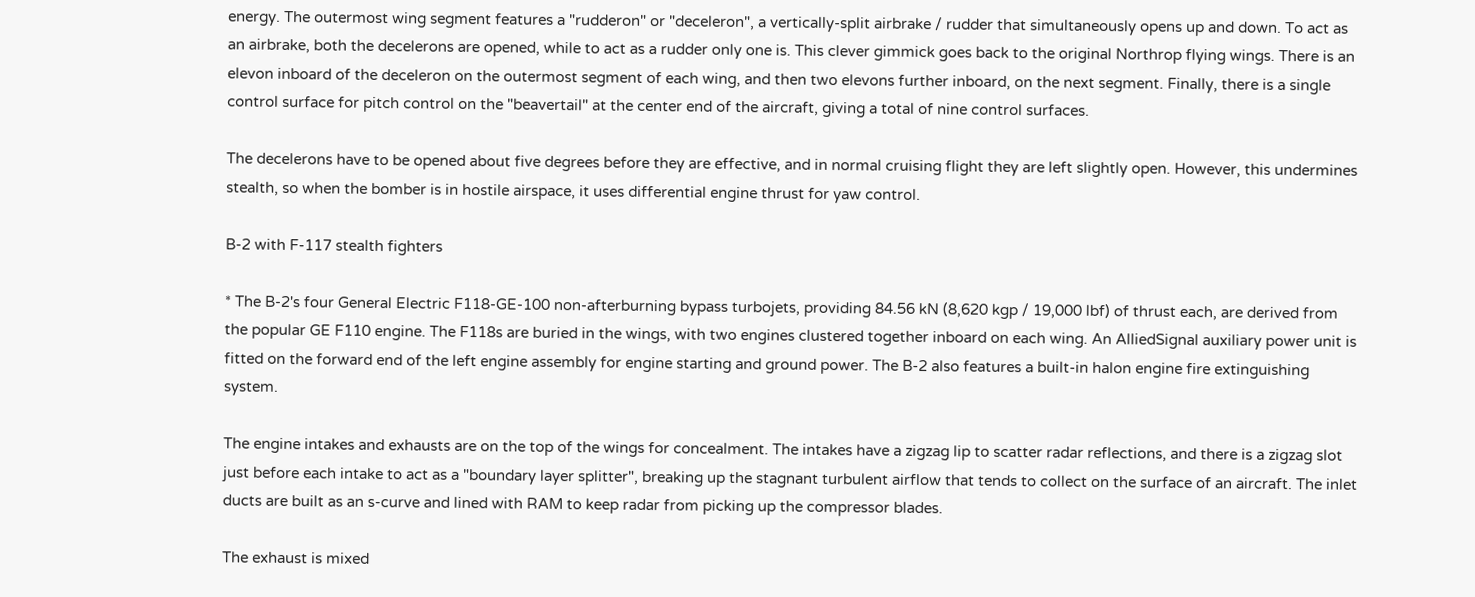energy. The outermost wing segment features a "rudderon" or "deceleron", a vertically-split airbrake / rudder that simultaneously opens up and down. To act as an airbrake, both the decelerons are opened, while to act as a rudder only one is. This clever gimmick goes back to the original Northrop flying wings. There is an elevon inboard of the deceleron on the outermost segment of each wing, and then two elevons further inboard, on the next segment. Finally, there is a single control surface for pitch control on the "beavertail" at the center end of the aircraft, giving a total of nine control surfaces.

The decelerons have to be opened about five degrees before they are effective, and in normal cruising flight they are left slightly open. However, this undermines stealth, so when the bomber is in hostile airspace, it uses differential engine thrust for yaw control.

B-2 with F-117 stealth fighters

* The B-2's four General Electric F118-GE-100 non-afterburning bypass turbojets, providing 84.56 kN (8,620 kgp / 19,000 lbf) of thrust each, are derived from the popular GE F110 engine. The F118s are buried in the wings, with two engines clustered together inboard on each wing. An AlliedSignal auxiliary power unit is fitted on the forward end of the left engine assembly for engine starting and ground power. The B-2 also features a built-in halon engine fire extinguishing system.

The engine intakes and exhausts are on the top of the wings for concealment. The intakes have a zigzag lip to scatter radar reflections, and there is a zigzag slot just before each intake to act as a "boundary layer splitter", breaking up the stagnant turbulent airflow that tends to collect on the surface of an aircraft. The inlet ducts are built as an s-curve and lined with RAM to keep radar from picking up the compressor blades.

The exhaust is mixed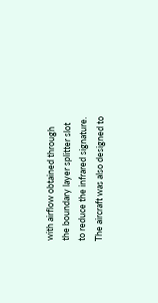with airflow obtained through the boundary layer splitter slot to reduce the infrared signature. The aircraft was also designed to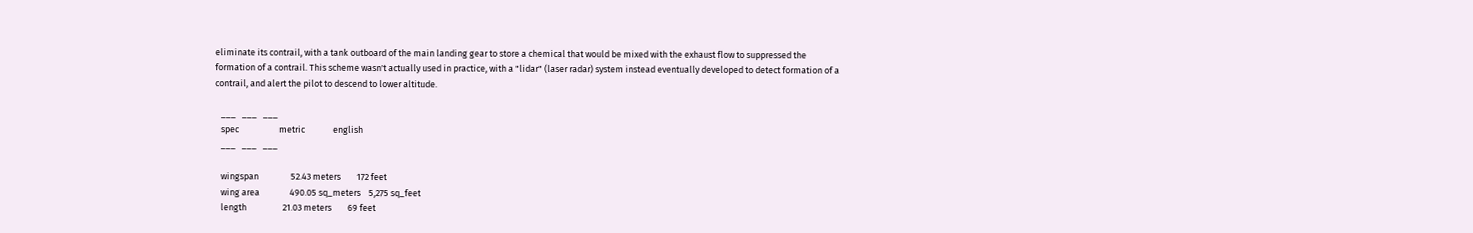eliminate its contrail, with a tank outboard of the main landing gear to store a chemical that would be mixed with the exhaust flow to suppressed the formation of a contrail. This scheme wasn't actually used in practice, with a "lidar" (laser radar) system instead eventually developed to detect formation of a contrail, and alert the pilot to descend to lower altitude.

   ___   ___   ___
   spec                    metric              english
   ___   ___   ___

   wingspan                52.43 meters        172 feet
   wing area               490.05 sq_meters    5,275 sq_feet
   length                  21.03 meters        69 feet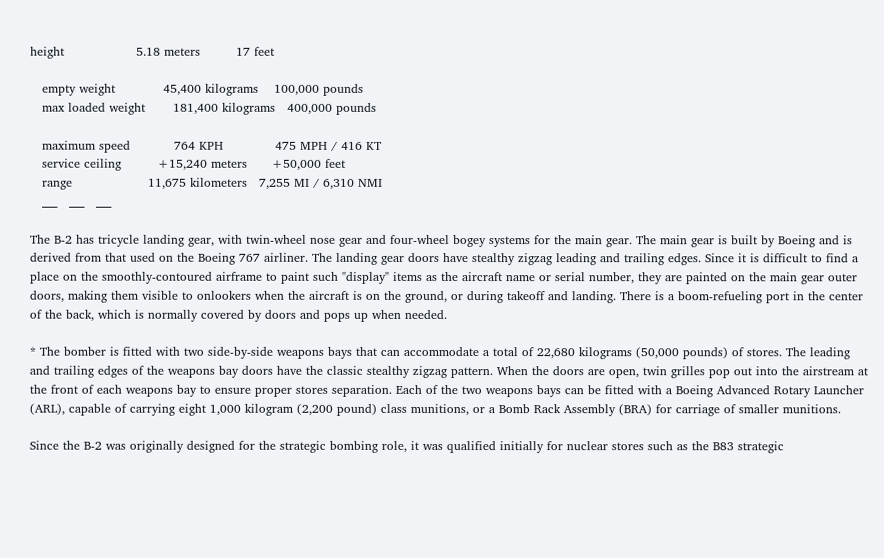height                  5.18 meters         17 feet

   empty weight            45,400 kilograms    100,000 pounds
   max loaded weight       181,400 kilograms   400,000 pounds

   maximum speed           764 KPH             475 MPH / 416 KT
   service ceiling         +15,240 meters      +50,000 feet
   range                   11,675 kilometers   7,255 MI / 6,310 NMI
   ___   ___   ___

The B-2 has tricycle landing gear, with twin-wheel nose gear and four-wheel bogey systems for the main gear. The main gear is built by Boeing and is derived from that used on the Boeing 767 airliner. The landing gear doors have stealthy zigzag leading and trailing edges. Since it is difficult to find a place on the smoothly-contoured airframe to paint such "display" items as the aircraft name or serial number, they are painted on the main gear outer doors, making them visible to onlookers when the aircraft is on the ground, or during takeoff and landing. There is a boom-refueling port in the center of the back, which is normally covered by doors and pops up when needed.

* The bomber is fitted with two side-by-side weapons bays that can accommodate a total of 22,680 kilograms (50,000 pounds) of stores. The leading and trailing edges of the weapons bay doors have the classic stealthy zigzag pattern. When the doors are open, twin grilles pop out into the airstream at the front of each weapons bay to ensure proper stores separation. Each of the two weapons bays can be fitted with a Boeing Advanced Rotary Launcher (ARL), capable of carrying eight 1,000 kilogram (2,200 pound) class munitions, or a Bomb Rack Assembly (BRA) for carriage of smaller munitions.

Since the B-2 was originally designed for the strategic bombing role, it was qualified initially for nuclear stores such as the B83 strategic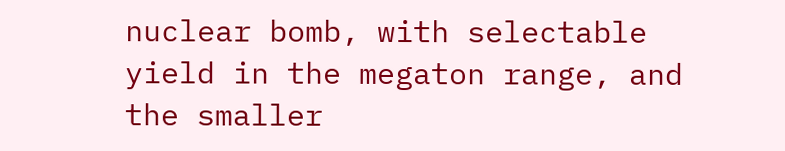nuclear bomb, with selectable yield in the megaton range, and the smaller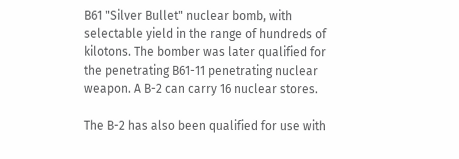B61 "Silver Bullet" nuclear bomb, with selectable yield in the range of hundreds of kilotons. The bomber was later qualified for the penetrating B61-11 penetrating nuclear weapon. A B-2 can carry 16 nuclear stores.

The B-2 has also been qualified for use with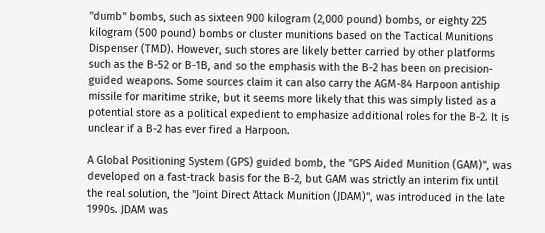"dumb" bombs, such as sixteen 900 kilogram (2,000 pound) bombs, or eighty 225 kilogram (500 pound) bombs or cluster munitions based on the Tactical Munitions Dispenser (TMD). However, such stores are likely better carried by other platforms such as the B-52 or B-1B, and so the emphasis with the B-2 has been on precision-guided weapons. Some sources claim it can also carry the AGM-84 Harpoon antiship missile for maritime strike, but it seems more likely that this was simply listed as a potential store as a political expedient to emphasize additional roles for the B-2. It is unclear if a B-2 has ever fired a Harpoon.

A Global Positioning System (GPS) guided bomb, the "GPS Aided Munition (GAM)", was developed on a fast-track basis for the B-2, but GAM was strictly an interim fix until the real solution, the "Joint Direct Attack Munition (JDAM)", was introduced in the late 1990s. JDAM was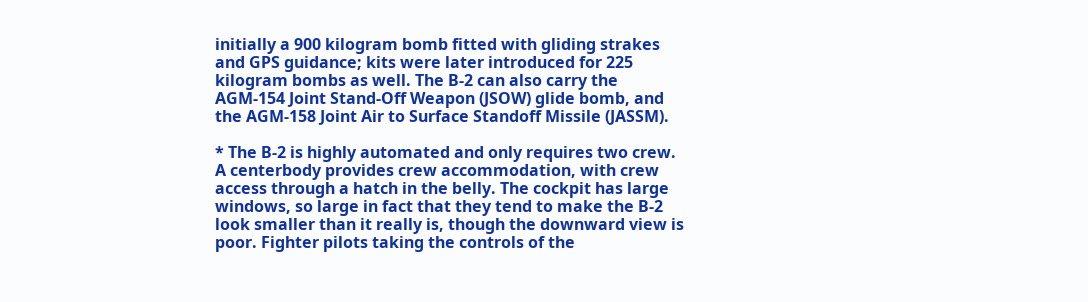initially a 900 kilogram bomb fitted with gliding strakes and GPS guidance; kits were later introduced for 225 kilogram bombs as well. The B-2 can also carry the AGM-154 Joint Stand-Off Weapon (JSOW) glide bomb, and the AGM-158 Joint Air to Surface Standoff Missile (JASSM).

* The B-2 is highly automated and only requires two crew. A centerbody provides crew accommodation, with crew access through a hatch in the belly. The cockpit has large windows, so large in fact that they tend to make the B-2 look smaller than it really is, though the downward view is poor. Fighter pilots taking the controls of the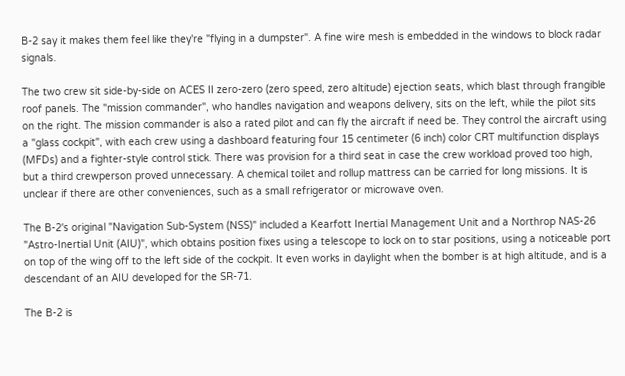B-2 say it makes them feel like they're "flying in a dumpster". A fine wire mesh is embedded in the windows to block radar signals.

The two crew sit side-by-side on ACES II zero-zero (zero speed, zero altitude) ejection seats, which blast through frangible roof panels. The "mission commander", who handles navigation and weapons delivery, sits on the left, while the pilot sits on the right. The mission commander is also a rated pilot and can fly the aircraft if need be. They control the aircraft using a "glass cockpit", with each crew using a dashboard featuring four 15 centimeter (6 inch) color CRT multifunction displays (MFDs) and a fighter-style control stick. There was provision for a third seat in case the crew workload proved too high, but a third crewperson proved unnecessary. A chemical toilet and rollup mattress can be carried for long missions. It is unclear if there are other conveniences, such as a small refrigerator or microwave oven.

The B-2's original "Navigation Sub-System (NSS)" included a Kearfott Inertial Management Unit and a Northrop NAS-26 "Astro-Inertial Unit (AIU)", which obtains position fixes using a telescope to lock on to star positions, using a noticeable port on top of the wing off to the left side of the cockpit. It even works in daylight when the bomber is at high altitude, and is a descendant of an AIU developed for the SR-71.

The B-2 is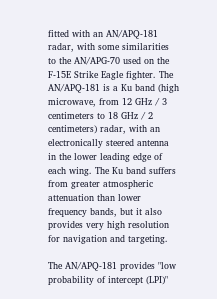fitted with an AN/APQ-181 radar, with some similarities to the AN/APG-70 used on the F-15E Strike Eagle fighter. The AN/APQ-181 is a Ku band (high microwave, from 12 GHz / 3 centimeters to 18 GHz / 2 centimeters) radar, with an electronically steered antenna in the lower leading edge of each wing. The Ku band suffers from greater atmospheric attenuation than lower frequency bands, but it also provides very high resolution for navigation and targeting.

The AN/APQ-181 provides "low probability of intercept (LPI)"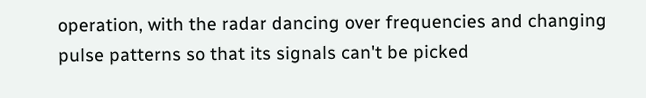operation, with the radar dancing over frequencies and changing pulse patterns so that its signals can't be picked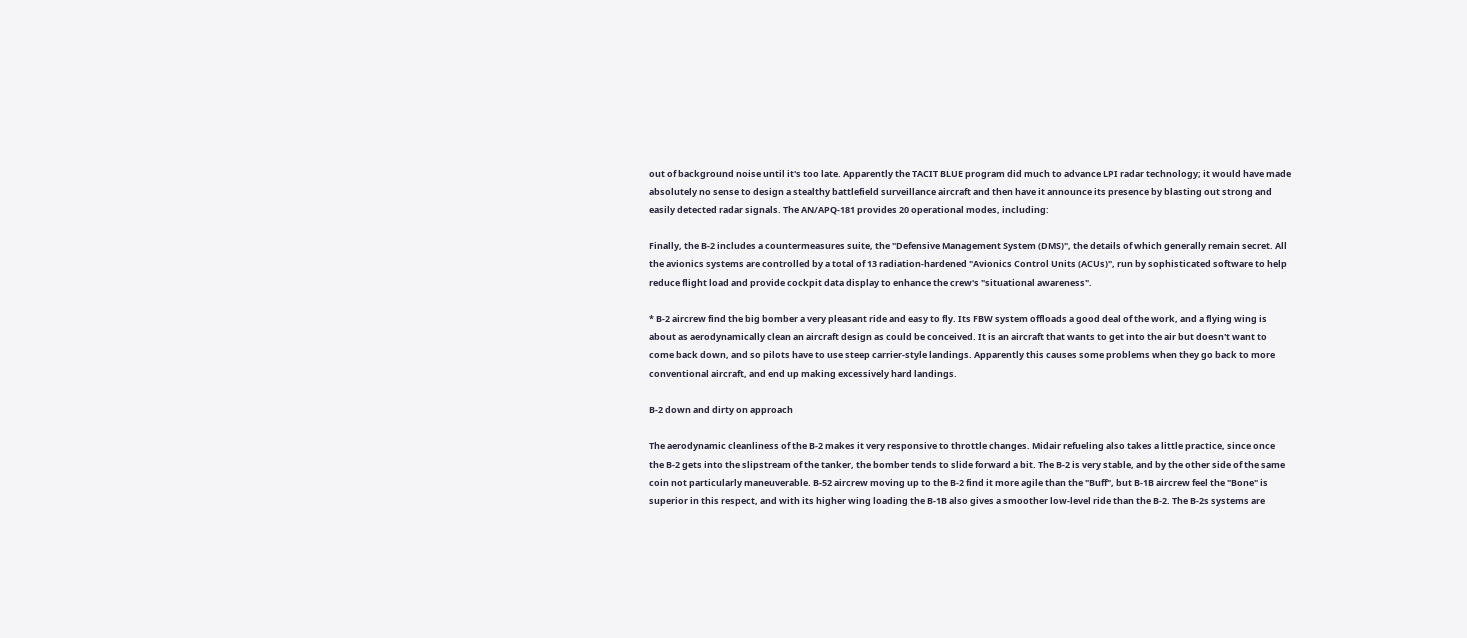out of background noise until it's too late. Apparently the TACIT BLUE program did much to advance LPI radar technology; it would have made absolutely no sense to design a stealthy battlefield surveillance aircraft and then have it announce its presence by blasting out strong and easily detected radar signals. The AN/APQ-181 provides 20 operational modes, including:

Finally, the B-2 includes a countermeasures suite, the "Defensive Management System (DMS)", the details of which generally remain secret. All the avionics systems are controlled by a total of 13 radiation-hardened "Avionics Control Units (ACUs)", run by sophisticated software to help reduce flight load and provide cockpit data display to enhance the crew's "situational awareness".

* B-2 aircrew find the big bomber a very pleasant ride and easy to fly. Its FBW system offloads a good deal of the work, and a flying wing is about as aerodynamically clean an aircraft design as could be conceived. It is an aircraft that wants to get into the air but doesn't want to come back down, and so pilots have to use steep carrier-style landings. Apparently this causes some problems when they go back to more conventional aircraft, and end up making excessively hard landings.

B-2 down and dirty on approach

The aerodynamic cleanliness of the B-2 makes it very responsive to throttle changes. Midair refueling also takes a little practice, since once the B-2 gets into the slipstream of the tanker, the bomber tends to slide forward a bit. The B-2 is very stable, and by the other side of the same coin not particularly maneuverable. B-52 aircrew moving up to the B-2 find it more agile than the "Buff", but B-1B aircrew feel the "Bone" is superior in this respect, and with its higher wing loading the B-1B also gives a smoother low-level ride than the B-2. The B-2s systems are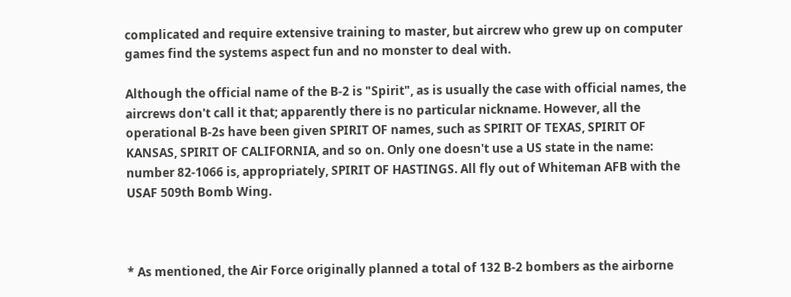complicated and require extensive training to master, but aircrew who grew up on computer games find the systems aspect fun and no monster to deal with.

Although the official name of the B-2 is "Spirit", as is usually the case with official names, the aircrews don't call it that; apparently there is no particular nickname. However, all the operational B-2s have been given SPIRIT OF names, such as SPIRIT OF TEXAS, SPIRIT OF KANSAS, SPIRIT OF CALIFORNIA, and so on. Only one doesn't use a US state in the name: number 82-1066 is, appropriately, SPIRIT OF HASTINGS. All fly out of Whiteman AFB with the USAF 509th Bomb Wing.



* As mentioned, the Air Force originally planned a total of 132 B-2 bombers as the airborne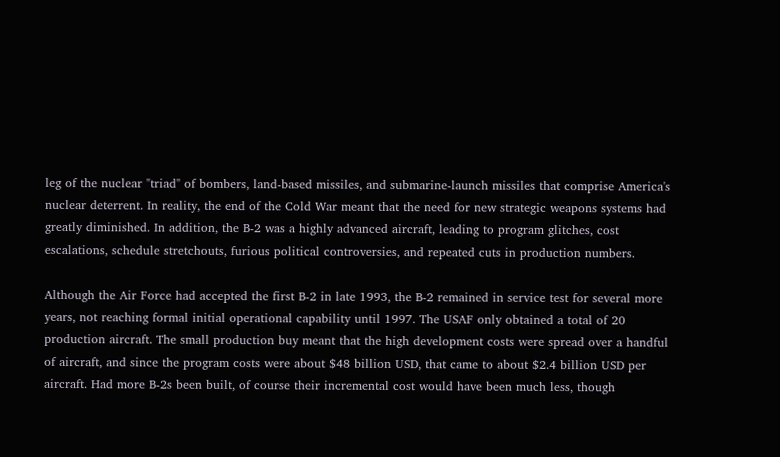leg of the nuclear "triad" of bombers, land-based missiles, and submarine-launch missiles that comprise America's nuclear deterrent. In reality, the end of the Cold War meant that the need for new strategic weapons systems had greatly diminished. In addition, the B-2 was a highly advanced aircraft, leading to program glitches, cost escalations, schedule stretchouts, furious political controversies, and repeated cuts in production numbers.

Although the Air Force had accepted the first B-2 in late 1993, the B-2 remained in service test for several more years, not reaching formal initial operational capability until 1997. The USAF only obtained a total of 20 production aircraft. The small production buy meant that the high development costs were spread over a handful of aircraft, and since the program costs were about $48 billion USD, that came to about $2.4 billion USD per aircraft. Had more B-2s been built, of course their incremental cost would have been much less, though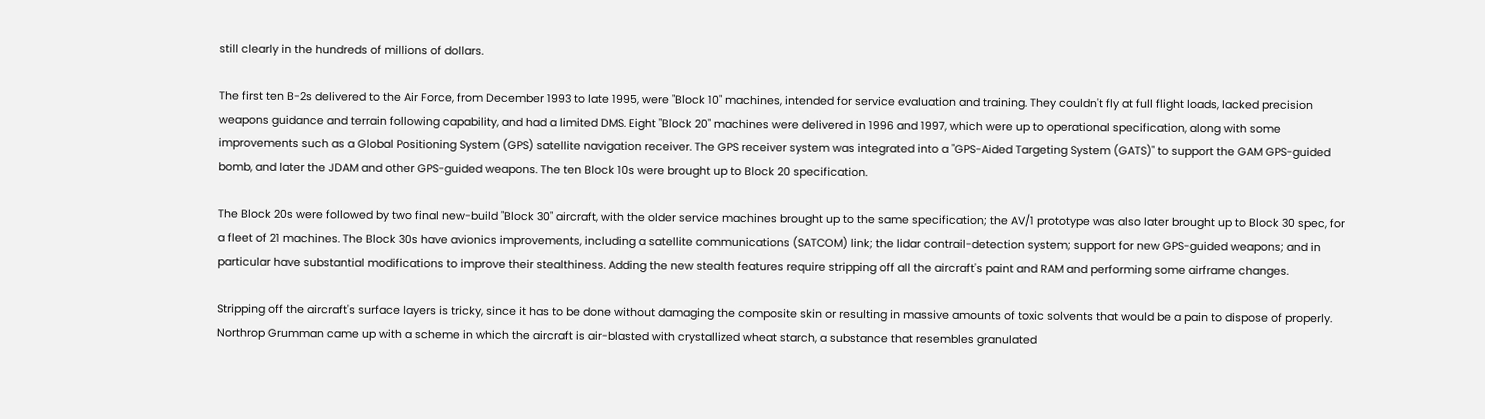still clearly in the hundreds of millions of dollars.

The first ten B-2s delivered to the Air Force, from December 1993 to late 1995, were "Block 10" machines, intended for service evaluation and training. They couldn't fly at full flight loads, lacked precision weapons guidance and terrain following capability, and had a limited DMS. Eight "Block 20" machines were delivered in 1996 and 1997, which were up to operational specification, along with some improvements such as a Global Positioning System (GPS) satellite navigation receiver. The GPS receiver system was integrated into a "GPS-Aided Targeting System (GATS)" to support the GAM GPS-guided bomb, and later the JDAM and other GPS-guided weapons. The ten Block 10s were brought up to Block 20 specification.

The Block 20s were followed by two final new-build "Block 30" aircraft, with the older service machines brought up to the same specification; the AV/1 prototype was also later brought up to Block 30 spec, for a fleet of 21 machines. The Block 30s have avionics improvements, including a satellite communications (SATCOM) link; the lidar contrail-detection system; support for new GPS-guided weapons; and in particular have substantial modifications to improve their stealthiness. Adding the new stealth features require stripping off all the aircraft's paint and RAM and performing some airframe changes.

Stripping off the aircraft's surface layers is tricky, since it has to be done without damaging the composite skin or resulting in massive amounts of toxic solvents that would be a pain to dispose of properly. Northrop Grumman came up with a scheme in which the aircraft is air-blasted with crystallized wheat starch, a substance that resembles granulated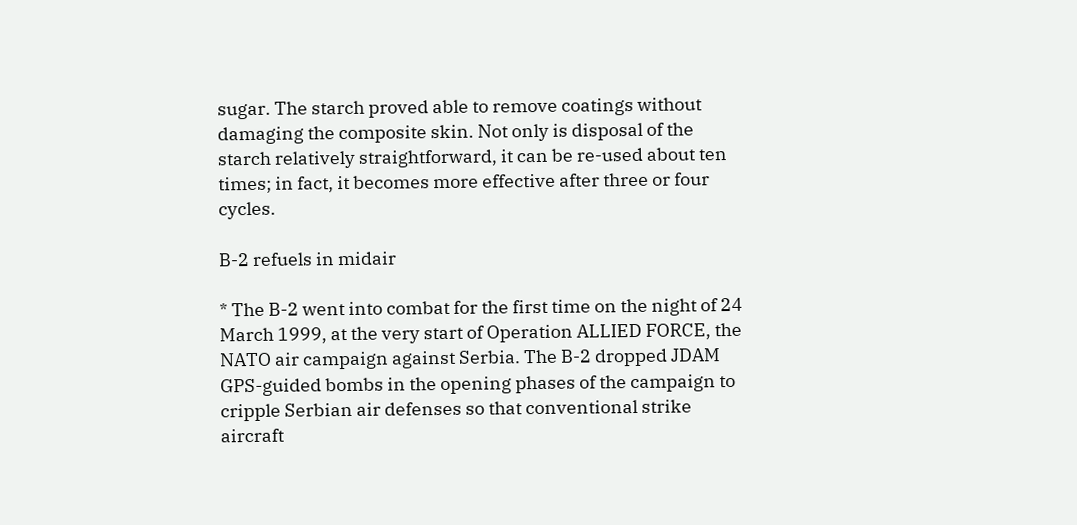sugar. The starch proved able to remove coatings without damaging the composite skin. Not only is disposal of the starch relatively straightforward, it can be re-used about ten times; in fact, it becomes more effective after three or four cycles.

B-2 refuels in midair

* The B-2 went into combat for the first time on the night of 24 March 1999, at the very start of Operation ALLIED FORCE, the NATO air campaign against Serbia. The B-2 dropped JDAM GPS-guided bombs in the opening phases of the campaign to cripple Serbian air defenses so that conventional strike aircraft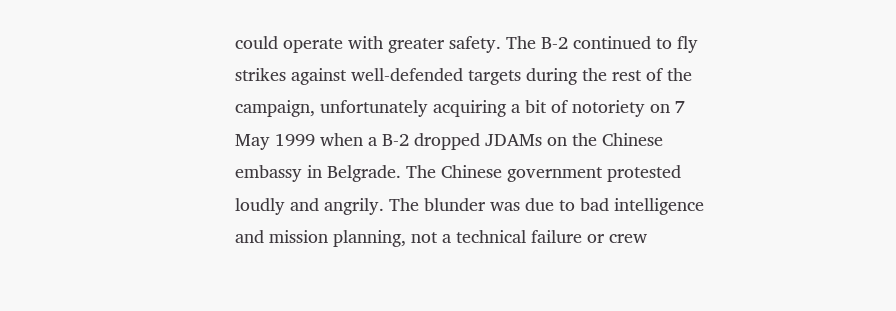could operate with greater safety. The B-2 continued to fly strikes against well-defended targets during the rest of the campaign, unfortunately acquiring a bit of notoriety on 7 May 1999 when a B-2 dropped JDAMs on the Chinese embassy in Belgrade. The Chinese government protested loudly and angrily. The blunder was due to bad intelligence and mission planning, not a technical failure or crew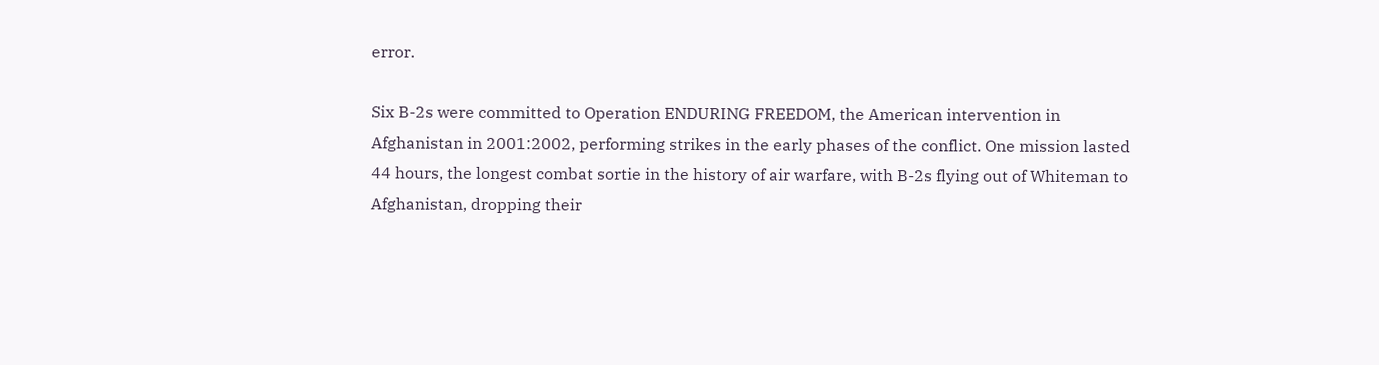error.

Six B-2s were committed to Operation ENDURING FREEDOM, the American intervention in Afghanistan in 2001:2002, performing strikes in the early phases of the conflict. One mission lasted 44 hours, the longest combat sortie in the history of air warfare, with B-2s flying out of Whiteman to Afghanistan, dropping their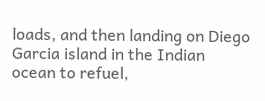loads, and then landing on Diego Garcia island in the Indian ocean to refuel,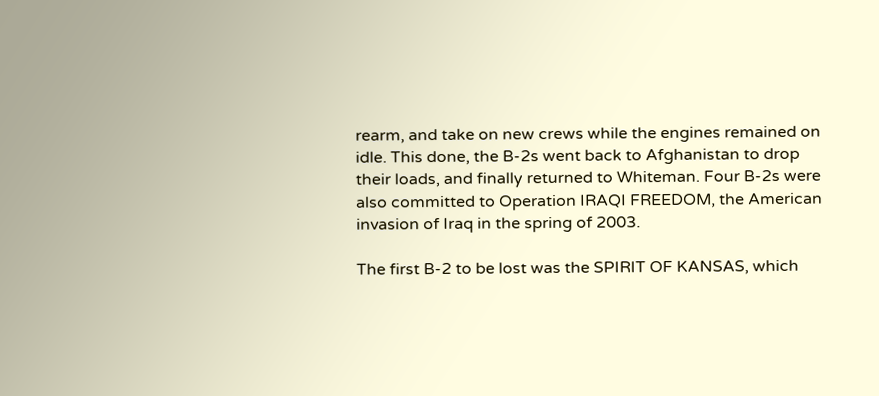rearm, and take on new crews while the engines remained on idle. This done, the B-2s went back to Afghanistan to drop their loads, and finally returned to Whiteman. Four B-2s were also committed to Operation IRAQI FREEDOM, the American invasion of Iraq in the spring of 2003.

The first B-2 to be lost was the SPIRIT OF KANSAS, which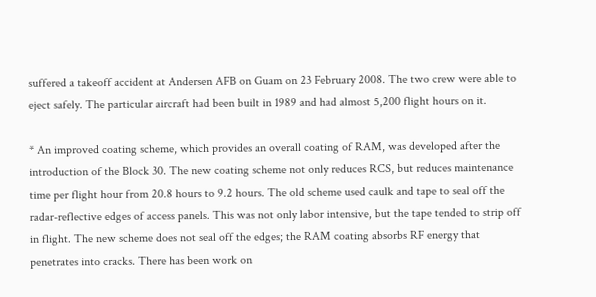suffered a takeoff accident at Andersen AFB on Guam on 23 February 2008. The two crew were able to eject safely. The particular aircraft had been built in 1989 and had almost 5,200 flight hours on it.

* An improved coating scheme, which provides an overall coating of RAM, was developed after the introduction of the Block 30. The new coating scheme not only reduces RCS, but reduces maintenance time per flight hour from 20.8 hours to 9.2 hours. The old scheme used caulk and tape to seal off the radar-reflective edges of access panels. This was not only labor intensive, but the tape tended to strip off in flight. The new scheme does not seal off the edges; the RAM coating absorbs RF energy that penetrates into cracks. There has been work on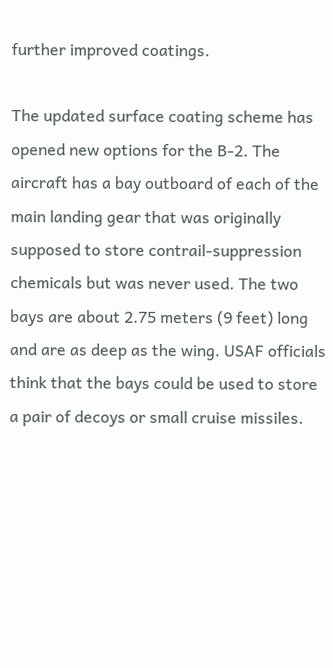further improved coatings.

The updated surface coating scheme has opened new options for the B-2. The aircraft has a bay outboard of each of the main landing gear that was originally supposed to store contrail-suppression chemicals but was never used. The two bays are about 2.75 meters (9 feet) long and are as deep as the wing. USAF officials think that the bays could be used to store a pair of decoys or small cruise missiles.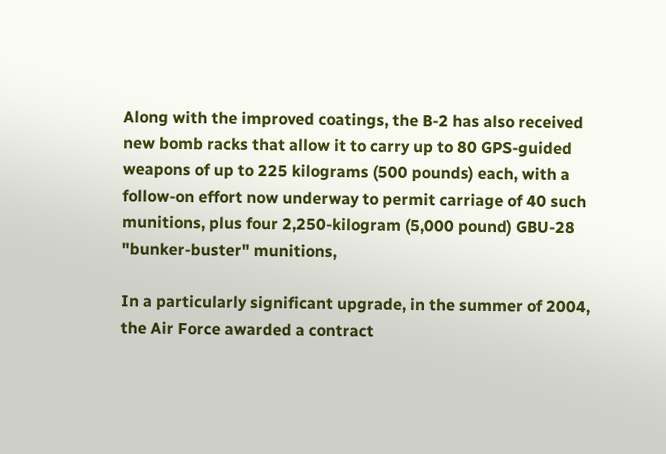Along with the improved coatings, the B-2 has also received new bomb racks that allow it to carry up to 80 GPS-guided weapons of up to 225 kilograms (500 pounds) each, with a follow-on effort now underway to permit carriage of 40 such munitions, plus four 2,250-kilogram (5,000 pound) GBU-28 "bunker-buster" munitions,

In a particularly significant upgrade, in the summer of 2004, the Air Force awarded a contract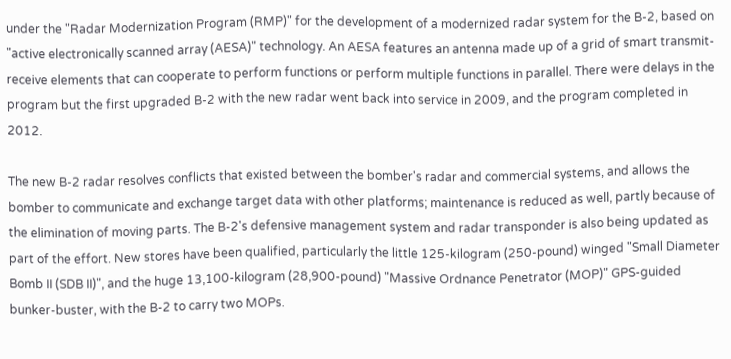under the "Radar Modernization Program (RMP)" for the development of a modernized radar system for the B-2, based on "active electronically scanned array (AESA)" technology. An AESA features an antenna made up of a grid of smart transmit-receive elements that can cooperate to perform functions or perform multiple functions in parallel. There were delays in the program but the first upgraded B-2 with the new radar went back into service in 2009, and the program completed in 2012.

The new B-2 radar resolves conflicts that existed between the bomber's radar and commercial systems, and allows the bomber to communicate and exchange target data with other platforms; maintenance is reduced as well, partly because of the elimination of moving parts. The B-2's defensive management system and radar transponder is also being updated as part of the effort. New stores have been qualified, particularly the little 125-kilogram (250-pound) winged "Small Diameter Bomb II (SDB II)", and the huge 13,100-kilogram (28,900-pound) "Massive Ordnance Penetrator (MOP)" GPS-guided bunker-buster, with the B-2 to carry two MOPs.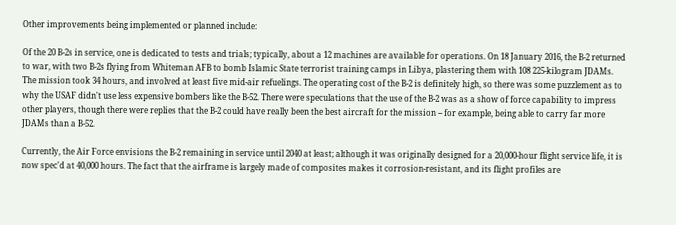Other improvements being implemented or planned include:

Of the 20 B-2s in service, one is dedicated to tests and trials; typically, about a 12 machines are available for operations. On 18 January 2016, the B-2 returned to war, with two B-2s flying from Whiteman AFB to bomb Islamic State terrorist training camps in Libya, plastering them with 108 225-kilogram JDAMs. The mission took 34 hours, and involved at least five mid-air refuelings. The operating cost of the B-2 is definitely high, so there was some puzzlement as to why the USAF didn't use less expensive bombers like the B-52. There were speculations that the use of the B-2 was as a show of force capability to impress other players, though there were replies that the B-2 could have really been the best aircraft for the mission -- for example, being able to carry far more JDAMs than a B-52.

Currently, the Air Force envisions the B-2 remaining in service until 2040 at least; although it was originally designed for a 20,000-hour flight service life, it is now spec'd at 40,000 hours. The fact that the airframe is largely made of composites makes it corrosion-resistant, and its flight profiles are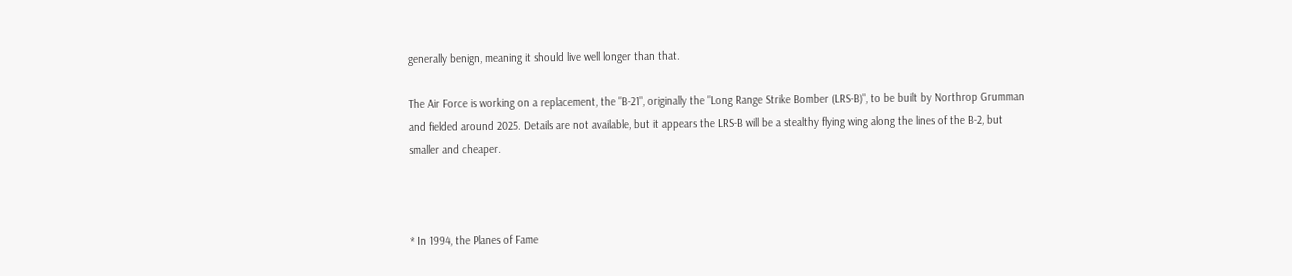generally benign, meaning it should live well longer than that.

The Air Force is working on a replacement, the "B-21", originally the "Long Range Strike Bomber (LRS-B)", to be built by Northrop Grumman and fielded around 2025. Details are not available, but it appears the LRS-B will be a stealthy flying wing along the lines of the B-2, but smaller and cheaper.



* In 1994, the Planes of Fame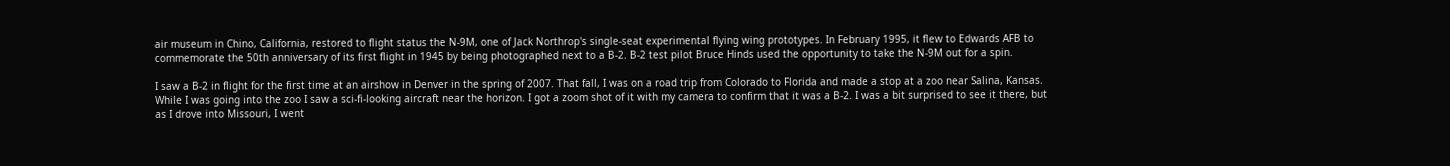air museum in Chino, California, restored to flight status the N-9M, one of Jack Northrop's single-seat experimental flying wing prototypes. In February 1995, it flew to Edwards AFB to commemorate the 50th anniversary of its first flight in 1945 by being photographed next to a B-2. B-2 test pilot Bruce Hinds used the opportunity to take the N-9M out for a spin.

I saw a B-2 in flight for the first time at an airshow in Denver in the spring of 2007. That fall, I was on a road trip from Colorado to Florida and made a stop at a zoo near Salina, Kansas. While I was going into the zoo I saw a sci-fi-looking aircraft near the horizon. I got a zoom shot of it with my camera to confirm that it was a B-2. I was a bit surprised to see it there, but as I drove into Missouri, I went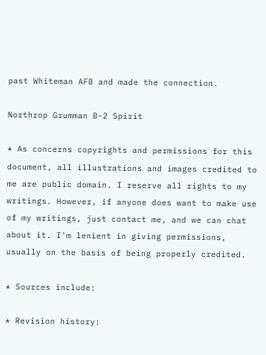past Whiteman AFB and made the connection.

Northrop Grumman B-2 Spirit

* As concerns copyrights and permissions for this document, all illustrations and images credited to me are public domain. I reserve all rights to my writings. However, if anyone does want to make use of my writings, just contact me, and we can chat about it. I'm lenient in giving permissions, usually on the basis of being properly credited.

* Sources include:

* Revision history: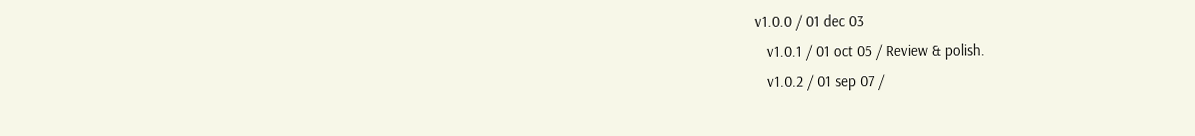v1.0.0 / 01 dec 03
   v1.0.1 / 01 oct 05 / Review & polish.
   v1.0.2 / 01 sep 07 /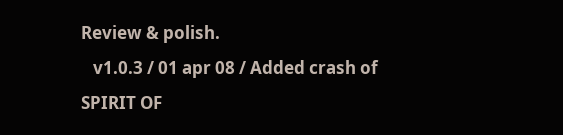Review & polish.
   v1.0.3 / 01 apr 08 / Added crash of SPIRIT OF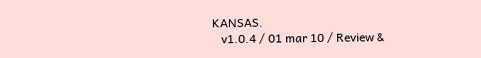KANSAS.
   v1.0.4 / 01 mar 10 / Review &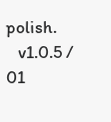polish.
   v1.0.5 / 01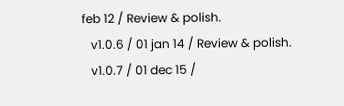feb 12 / Review & polish.
   v1.0.6 / 01 jan 14 / Review & polish.
   v1.0.7 / 01 dec 15 /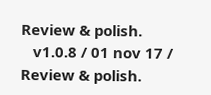Review & polish.
   v1.0.8 / 01 nov 17 / Review & polish.